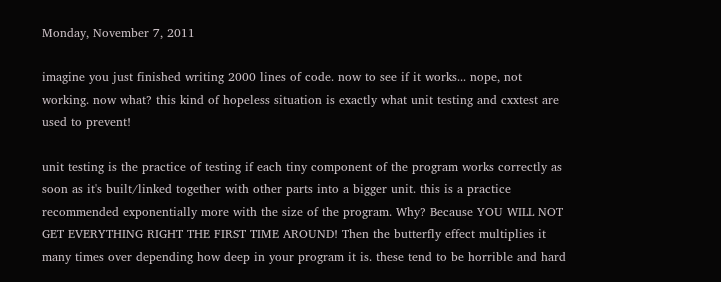Monday, November 7, 2011

imagine you just finished writing 2000 lines of code. now to see if it works... nope, not working. now what? this kind of hopeless situation is exactly what unit testing and cxxtest are used to prevent!

unit testing is the practice of testing if each tiny component of the program works correctly as soon as it's built/linked together with other parts into a bigger unit. this is a practice recommended exponentially more with the size of the program. Why? Because YOU WILL NOT GET EVERYTHING RIGHT THE FIRST TIME AROUND! Then the butterfly effect multiplies it many times over depending how deep in your program it is. these tend to be horrible and hard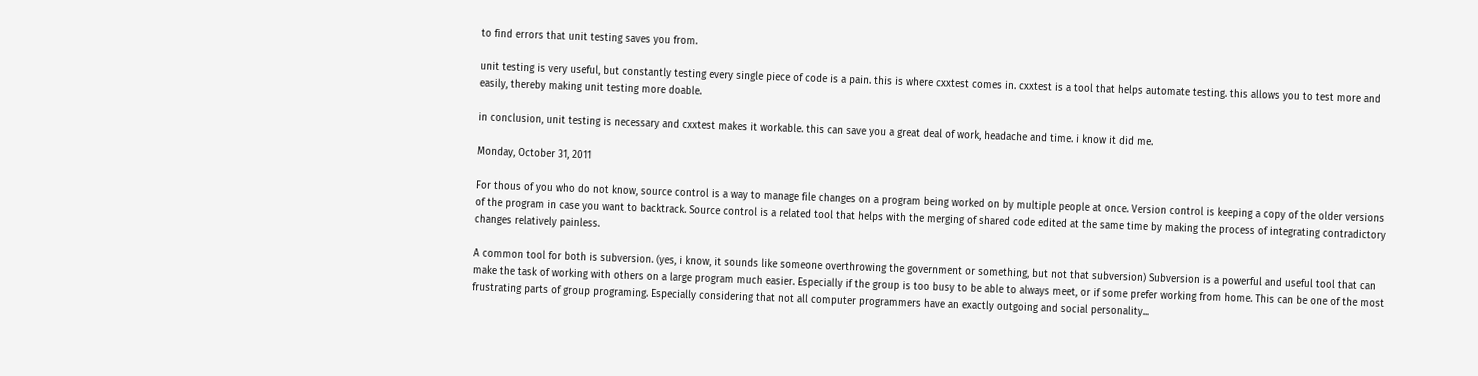to find errors that unit testing saves you from.

unit testing is very useful, but constantly testing every single piece of code is a pain. this is where cxxtest comes in. cxxtest is a tool that helps automate testing. this allows you to test more and easily, thereby making unit testing more doable.

in conclusion, unit testing is necessary and cxxtest makes it workable. this can save you a great deal of work, headache and time. i know it did me.

Monday, October 31, 2011

For thous of you who do not know, source control is a way to manage file changes on a program being worked on by multiple people at once. Version control is keeping a copy of the older versions of the program in case you want to backtrack. Source control is a related tool that helps with the merging of shared code edited at the same time by making the process of integrating contradictory changes relatively painless.

A common tool for both is subversion. (yes, i know, it sounds like someone overthrowing the government or something, but not that subversion) Subversion is a powerful and useful tool that can make the task of working with others on a large program much easier. Especially if the group is too busy to be able to always meet, or if some prefer working from home. This can be one of the most frustrating parts of group programing. Especially considering that not all computer programmers have an exactly outgoing and social personality...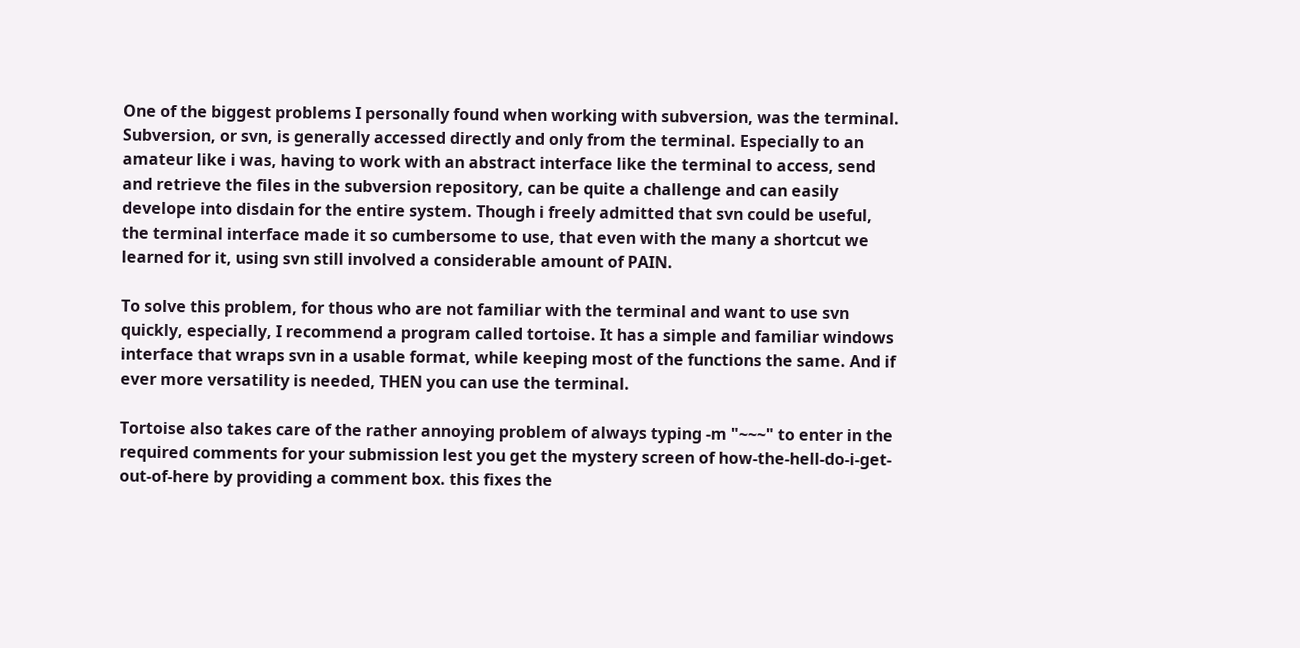One of the biggest problems I personally found when working with subversion, was the terminal. Subversion, or svn, is generally accessed directly and only from the terminal. Especially to an amateur like i was, having to work with an abstract interface like the terminal to access, send and retrieve the files in the subversion repository, can be quite a challenge and can easily develope into disdain for the entire system. Though i freely admitted that svn could be useful, the terminal interface made it so cumbersome to use, that even with the many a shortcut we learned for it, using svn still involved a considerable amount of PAIN.

To solve this problem, for thous who are not familiar with the terminal and want to use svn quickly, especially, I recommend a program called tortoise. It has a simple and familiar windows interface that wraps svn in a usable format, while keeping most of the functions the same. And if ever more versatility is needed, THEN you can use the terminal.

Tortoise also takes care of the rather annoying problem of always typing -m "~~~" to enter in the required comments for your submission lest you get the mystery screen of how-the-hell-do-i-get-out-of-here by providing a comment box. this fixes the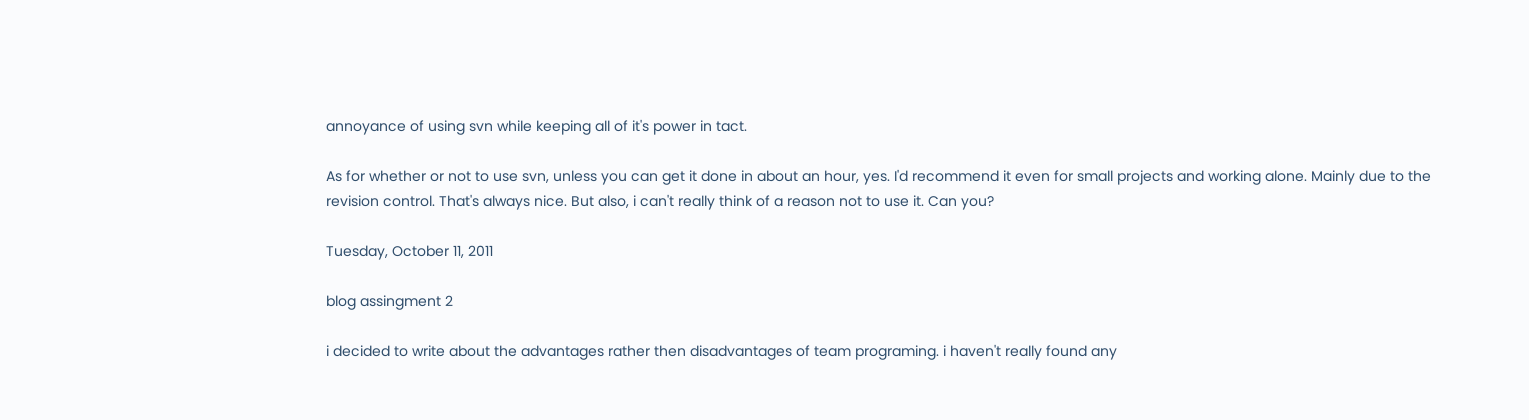annoyance of using svn while keeping all of it's power in tact.

As for whether or not to use svn, unless you can get it done in about an hour, yes. I'd recommend it even for small projects and working alone. Mainly due to the revision control. That's always nice. But also, i can't really think of a reason not to use it. Can you?

Tuesday, October 11, 2011

blog assingment 2

i decided to write about the advantages rather then disadvantages of team programing. i haven't really found any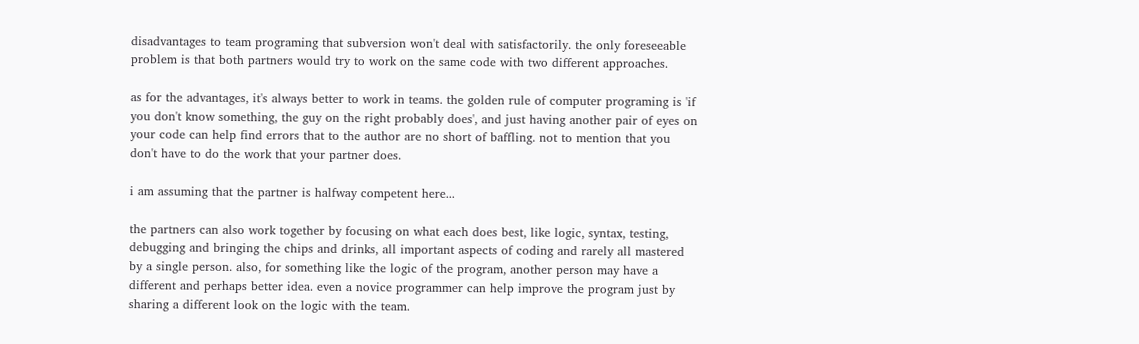disadvantages to team programing that subversion won't deal with satisfactorily. the only foreseeable problem is that both partners would try to work on the same code with two different approaches.

as for the advantages, it's always better to work in teams. the golden rule of computer programing is 'if you don't know something, the guy on the right probably does', and just having another pair of eyes on your code can help find errors that to the author are no short of baffling. not to mention that you don't have to do the work that your partner does.

i am assuming that the partner is halfway competent here...

the partners can also work together by focusing on what each does best, like logic, syntax, testing, debugging and bringing the chips and drinks, all important aspects of coding and rarely all mastered by a single person. also, for something like the logic of the program, another person may have a different and perhaps better idea. even a novice programmer can help improve the program just by sharing a different look on the logic with the team.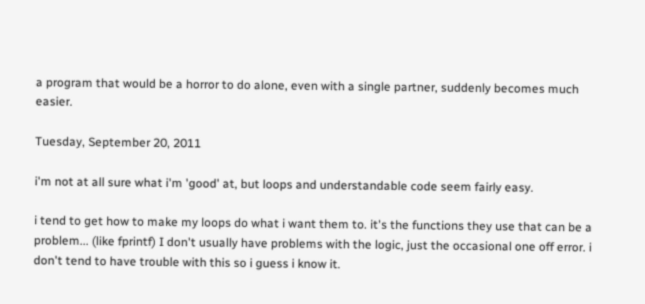a program that would be a horror to do alone, even with a single partner, suddenly becomes much easier.

Tuesday, September 20, 2011

i'm not at all sure what i'm 'good' at, but loops and understandable code seem fairly easy.

i tend to get how to make my loops do what i want them to. it's the functions they use that can be a problem... (like fprintf) I don't usually have problems with the logic, just the occasional one off error. i don't tend to have trouble with this so i guess i know it.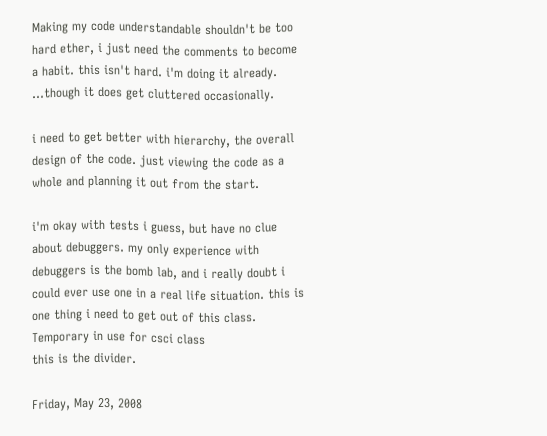Making my code understandable shouldn't be too hard ether, i just need the comments to become a habit. this isn't hard. i'm doing it already. ...though it does get cluttered occasionally.

i need to get better with hierarchy, the overall design of the code. just viewing the code as a whole and planning it out from the start.

i'm okay with tests i guess, but have no clue about debuggers. my only experience with debuggers is the bomb lab, and i really doubt i could ever use one in a real life situation. this is one thing i need to get out of this class.
Temporary in use for csci class
this is the divider.

Friday, May 23, 2008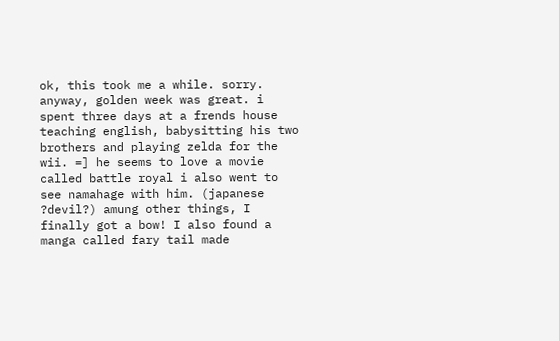ok, this took me a while. sorry. anyway, golden week was great. i spent three days at a frends house teaching english, babysitting his two brothers and playing zelda for the wii. =] he seems to love a movie called battle royal i also went to see namahage with him. (japanese ?devil?) amung other things, I finally got a bow! I also found a manga called fary tail made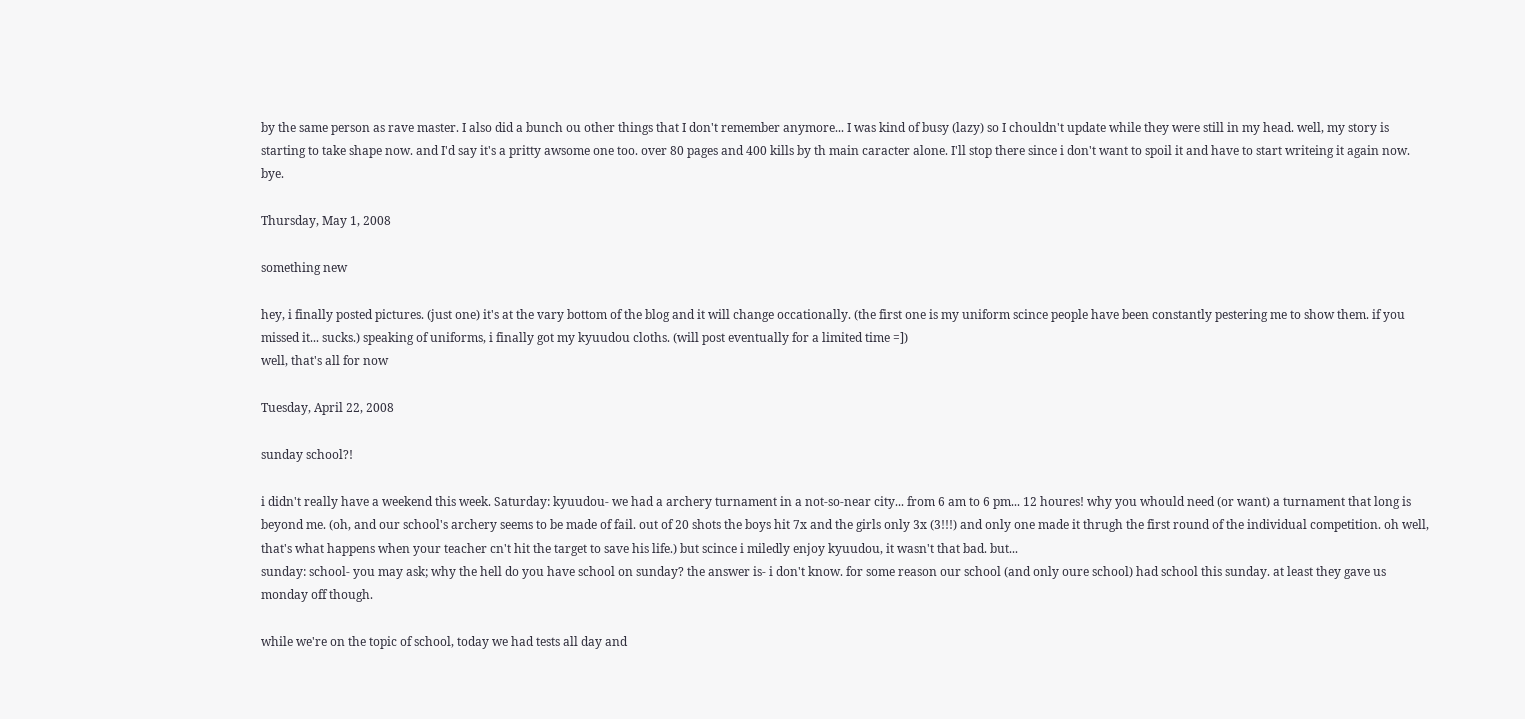by the same person as rave master. I also did a bunch ou other things that I don't remember anymore... I was kind of busy (lazy) so I chouldn't update while they were still in my head. well, my story is starting to take shape now. and I'd say it's a pritty awsome one too. over 80 pages and 400 kills by th main caracter alone. I'll stop there since i don't want to spoil it and have to start writeing it again now. bye.

Thursday, May 1, 2008

something new

hey, i finally posted pictures. (just one) it's at the vary bottom of the blog and it will change occationally. (the first one is my uniform scince people have been constantly pestering me to show them. if you missed it... sucks.) speaking of uniforms, i finally got my kyuudou cloths. (will post eventually for a limited time =])
well, that's all for now

Tuesday, April 22, 2008

sunday school?!

i didn't really have a weekend this week. Saturday: kyuudou- we had a archery turnament in a not-so-near city... from 6 am to 6 pm... 12 houres! why you whould need (or want) a turnament that long is beyond me. (oh, and our school's archery seems to be made of fail. out of 20 shots the boys hit 7x and the girls only 3x (3!!!) and only one made it thrugh the first round of the individual competition. oh well, that's what happens when your teacher cn't hit the target to save his life.) but scince i miledly enjoy kyuudou, it wasn't that bad. but...
sunday: school- you may ask; why the hell do you have school on sunday? the answer is- i don't know. for some reason our school (and only oure school) had school this sunday. at least they gave us monday off though.

while we're on the topic of school, today we had tests all day and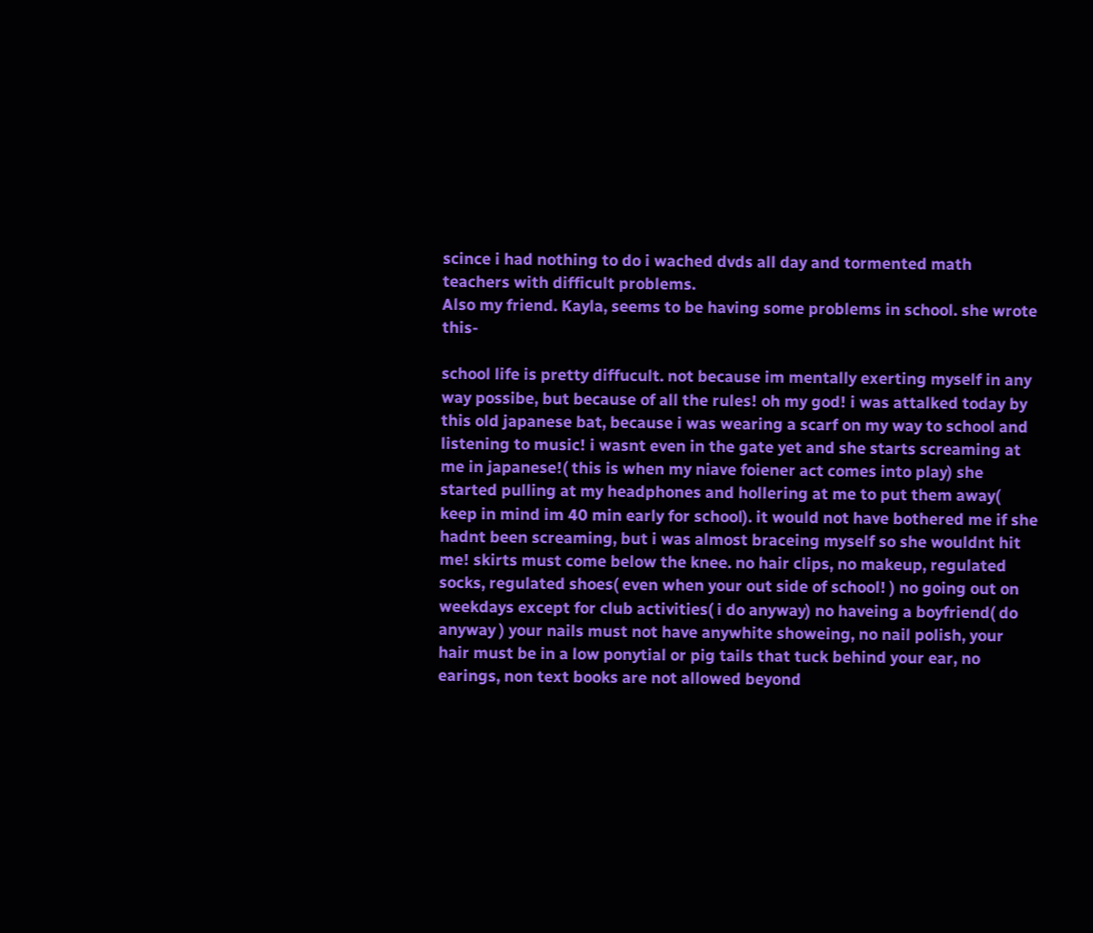scince i had nothing to do i wached dvds all day and tormented math teachers with difficult problems.
Also my friend. Kayla, seems to be having some problems in school. she wrote this-

school life is pretty diffucult. not because im mentally exerting myself in any way possibe, but because of all the rules! oh my god! i was attalked today by this old japanese bat, because i was wearing a scarf on my way to school and listening to music! i wasnt even in the gate yet and she starts screaming at me in japanese!( this is when my niave foiener act comes into play) she started pulling at my headphones and hollering at me to put them away( keep in mind im 40 min early for school). it would not have bothered me if she hadnt been screaming, but i was almost braceing myself so she wouldnt hit me! skirts must come below the knee. no hair clips, no makeup, regulated socks, regulated shoes( even when your out side of school! ) no going out on weekdays except for club activities( i do anyway) no haveing a boyfriend( do anyway ) your nails must not have anywhite showeing, no nail polish, your hair must be in a low ponytial or pig tails that tuck behind your ear, no earings, non text books are not allowed beyond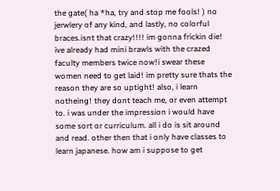the gate( ha *ha, try and stop me fools! ) no jerwlery of any kind, and lastly, no colorful braces.isnt that crazy!!!! im gonna frickin die! ive already had mini brawls with the crazed faculty members twice now!i swear these women need to get laid! im pretty sure thats the reason they are so uptight! also, i learn notheing! they dont teach me, or even attempt to. i was under the impression i would have some sort or curriculum. all i do is sit around and read. other then that i only have classes to learn japanese. how am i suppose to get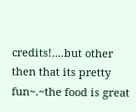credits!....but other then that its pretty fun~.~the food is great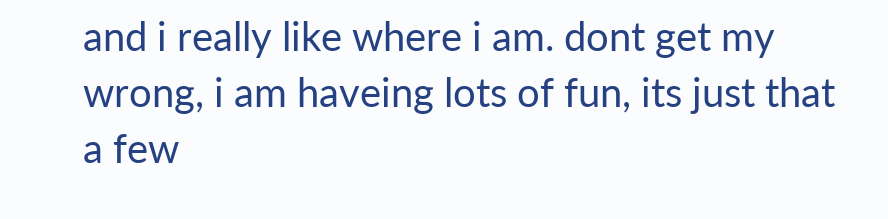and i really like where i am. dont get my wrong, i am haveing lots of fun, its just that a few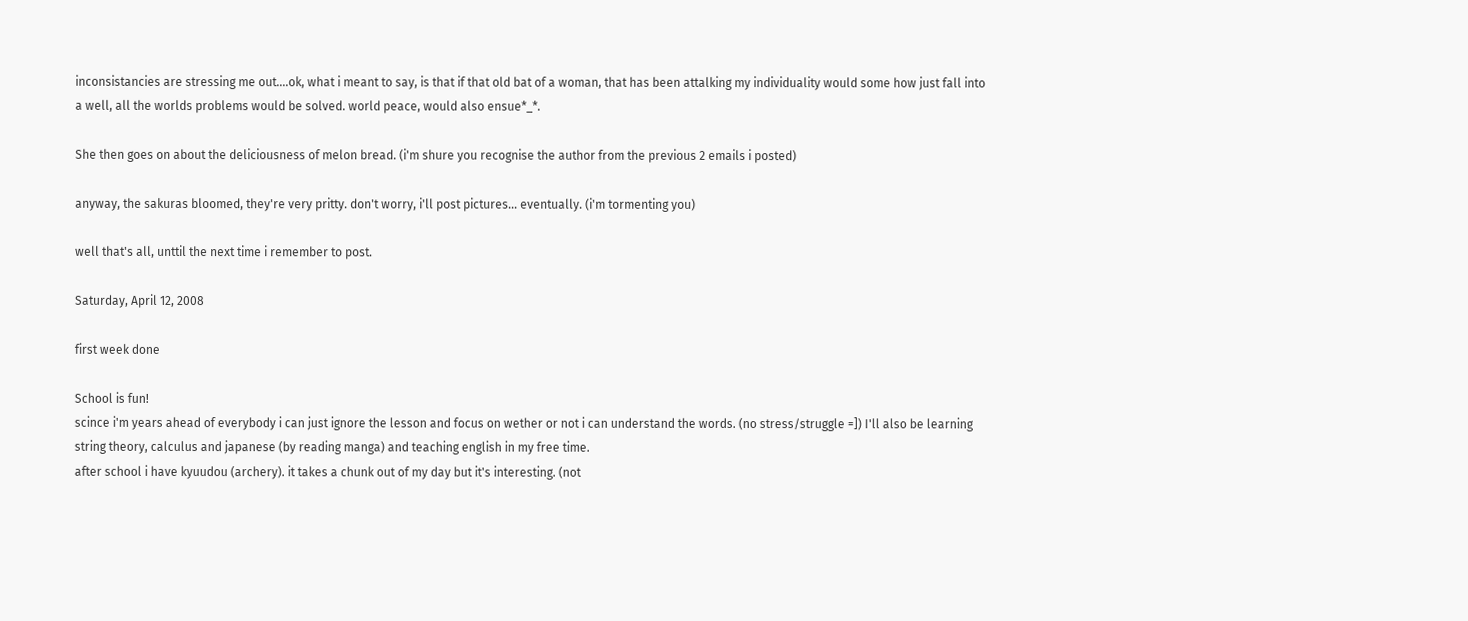inconsistancies are stressing me out....ok, what i meant to say, is that if that old bat of a woman, that has been attalking my individuality would some how just fall into a well, all the worlds problems would be solved. world peace, would also ensue*_*.

She then goes on about the deliciousness of melon bread. (i'm shure you recognise the author from the previous 2 emails i posted)

anyway, the sakuras bloomed, they're very pritty. don't worry, i'll post pictures... eventually. (i'm tormenting you)

well that's all, unttil the next time i remember to post.

Saturday, April 12, 2008

first week done

School is fun!
scince i'm years ahead of everybody i can just ignore the lesson and focus on wether or not i can understand the words. (no stress/struggle =]) I'll also be learning string theory, calculus and japanese (by reading manga) and teaching english in my free time.
after school i have kyuudou (archery). it takes a chunk out of my day but it's interesting. (not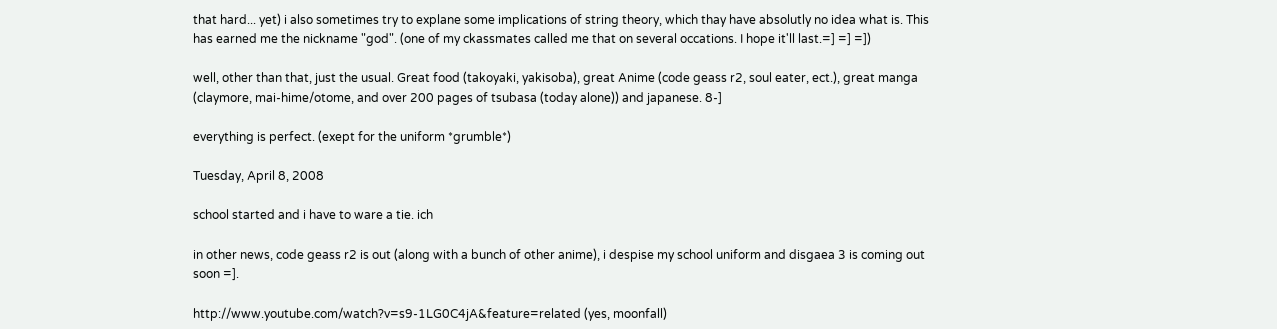that hard... yet) i also sometimes try to explane some implications of string theory, which thay have absolutly no idea what is. This has earned me the nickname "god". (one of my ckassmates called me that on several occations. I hope it'll last.=] =] =])

well, other than that, just the usual. Great food (takoyaki, yakisoba), great Anime (code geass r2, soul eater, ect.), great manga (claymore, mai-hime/otome, and over 200 pages of tsubasa (today alone)) and japanese. 8-]

everything is perfect. (exept for the uniform *grumble*)

Tuesday, April 8, 2008

school started and i have to ware a tie. ich

in other news, code geass r2 is out (along with a bunch of other anime), i despise my school uniform and disgaea 3 is coming out soon =].

http://www.youtube.com/watch?v=s9-1LG0C4jA&feature=related (yes, moonfall)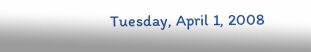Tuesday, April 1, 2008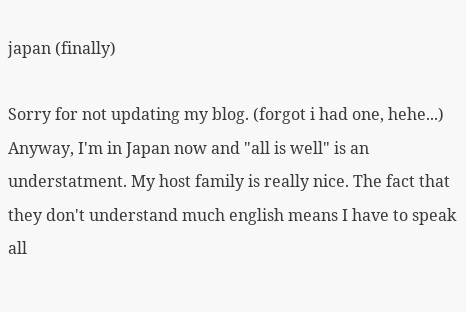japan (finally)

Sorry for not updating my blog. (forgot i had one, hehe...) Anyway, I'm in Japan now and "all is well" is an understatment. My host family is really nice. The fact that they don't understand much english means I have to speak all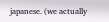japanese. (we actually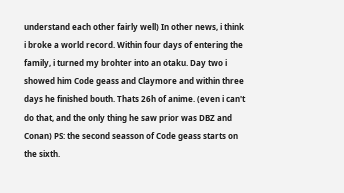understand each other fairly well) In other news, i think i broke a world record. Within four days of entering the family, i turned my brohter into an otaku. Day two i showed him Code geass and Claymore and within three days he finished bouth. Thats 26h of anime. (even i can't do that, and the only thing he saw prior was DBZ and Conan) PS: the second seasson of Code geass starts on the sixth.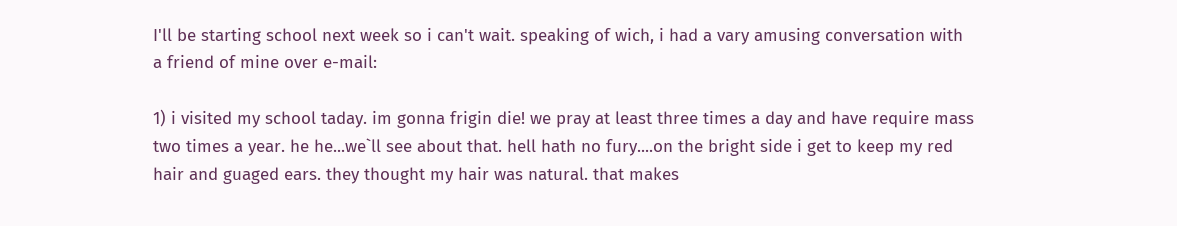I'll be starting school next week so i can't wait. speaking of wich, i had a vary amusing conversation with a friend of mine over e-mail:

1) i visited my school taday. im gonna frigin die! we pray at least three times a day and have require mass two times a year. he he...we`ll see about that. hell hath no fury....on the bright side i get to keep my red hair and guaged ears. they thought my hair was natural. that makes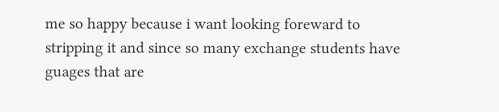me so happy because i want looking foreward to stripping it and since so many exchange students have guages that are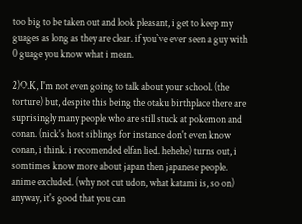too big to be taken out and look pleasant, i get to keep my guages as long as they are clear. if you`ve ever seen a guy with 0 guage you know what i mean.

2)O.K, I'm not even going to talk about your school. (the torture) but, despite this being the otaku birthplace there are suprisingly many people who are still stuck at pokemon and conan. (nick's host siblings for instance don't even know conan, i think. i recomended elfan lied. hehehe) turns out, i somtimes know more about japan then japanese people. anime excluded. (why not cut udon, what katami is, so on) anyway, it's good that you can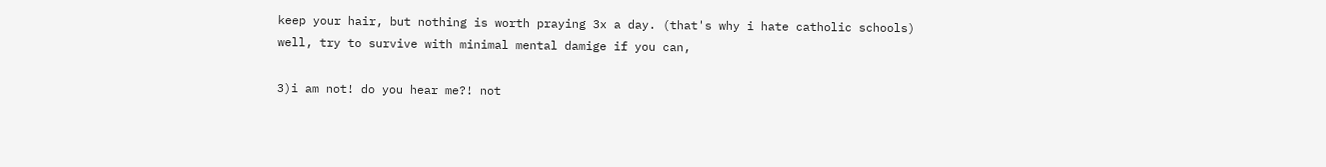keep your hair, but nothing is worth praying 3x a day. (that's why i hate catholic schools)
well, try to survive with minimal mental damige if you can,

3)i am not! do you hear me?! not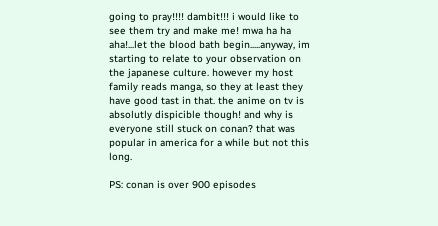going to pray!!!! dambit!!! i would like to see them try and make me! mwa ha ha aha!...let the blood bath begin.....anyway, im starting to relate to your observation on the japanese culture. however my host family reads manga, so they at least they have good tast in that. the anime on tv is absolutly dispicible though! and why is everyone still stuck on conan? that was popular in america for a while but not this long.

PS: conan is over 900 episodes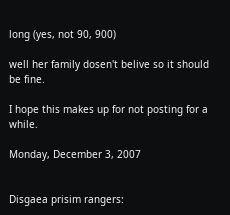long (yes, not 90, 900)

well her family dosen't belive so it should be fine.

I hope this makes up for not posting for a while.

Monday, December 3, 2007


Disgaea prisim rangers: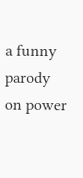a funny parody on power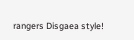rangers Disgaea style!